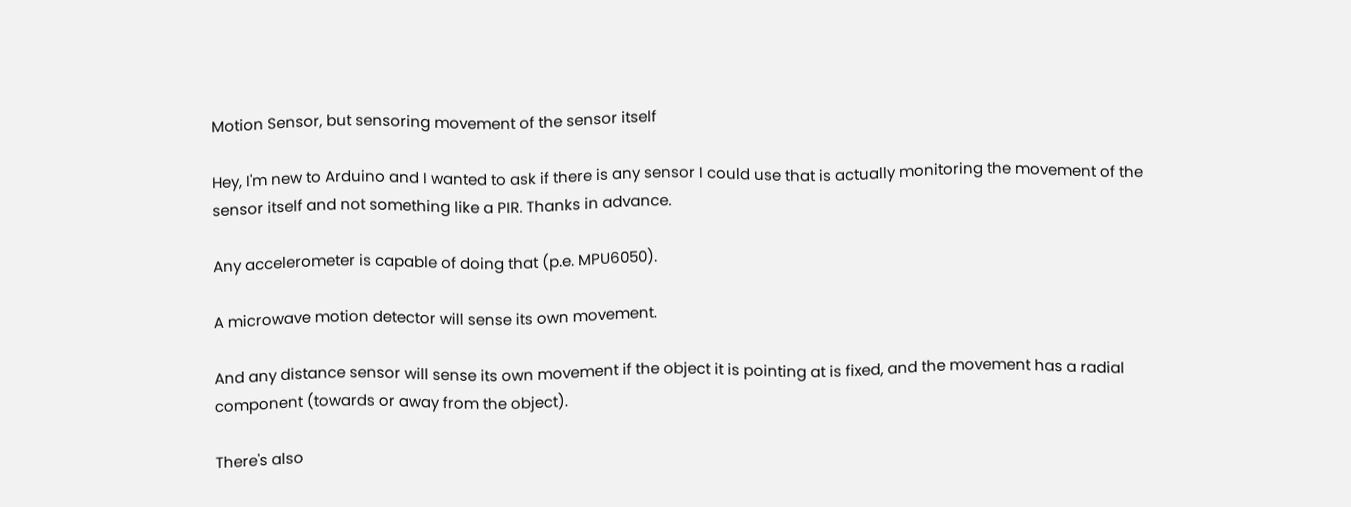Motion Sensor, but sensoring movement of the sensor itself

Hey, I'm new to Arduino and I wanted to ask if there is any sensor I could use that is actually monitoring the movement of the sensor itself and not something like a PIR. Thanks in advance.

Any accelerometer is capable of doing that (p.e. MPU6050).

A microwave motion detector will sense its own movement.

And any distance sensor will sense its own movement if the object it is pointing at is fixed, and the movement has a radial component (towards or away from the object).

There's also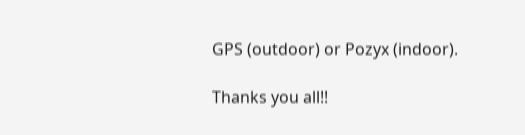GPS (outdoor) or Pozyx (indoor).

Thanks you all!!